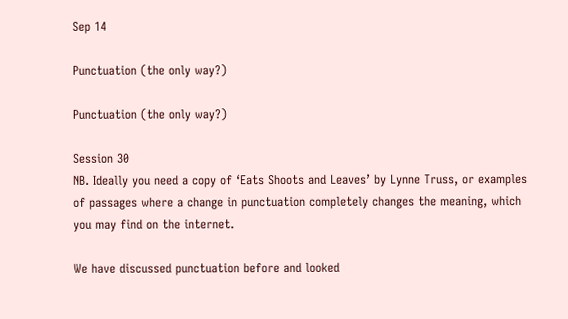Sep 14

Punctuation (the only way?)

Punctuation (the only way?)

Session 30
NB. Ideally you need a copy of ‘Eats Shoots and Leaves’ by Lynne Truss, or examples of passages where a change in punctuation completely changes the meaning, which you may find on the internet.

We have discussed punctuation before and looked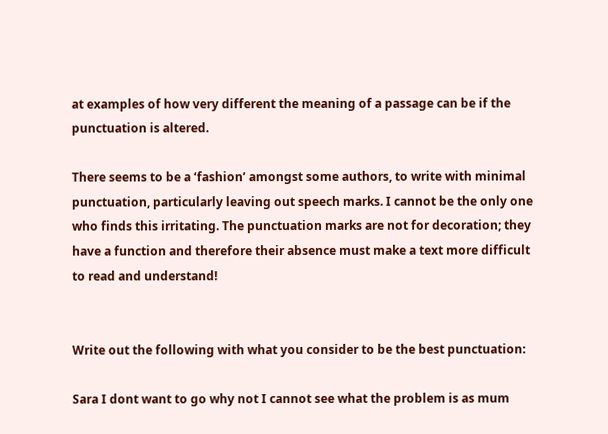at examples of how very different the meaning of a passage can be if the punctuation is altered.

There seems to be a ‘fashion’ amongst some authors, to write with minimal punctuation, particularly leaving out speech marks. I cannot be the only one who finds this irritating. The punctuation marks are not for decoration; they have a function and therefore their absence must make a text more difficult to read and understand!


Write out the following with what you consider to be the best punctuation:

Sara I dont want to go why not I cannot see what the problem is as mum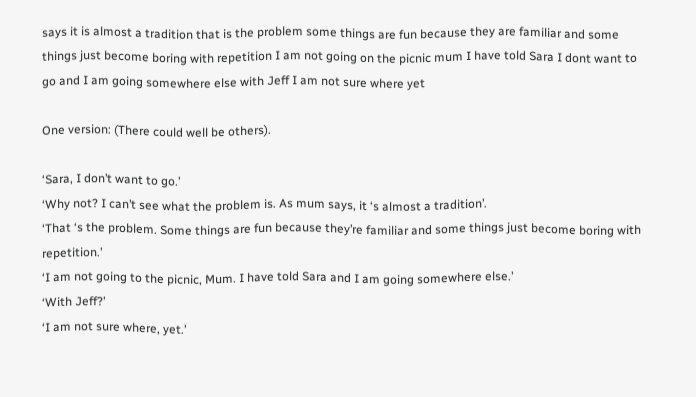says it is almost a tradition that is the problem some things are fun because they are familiar and some things just become boring with repetition I am not going on the picnic mum I have told Sara I dont want to go and I am going somewhere else with Jeff I am not sure where yet

One version: (There could well be others).

‘Sara, I don’t want to go.’
‘Why not? I can’t see what the problem is. As mum says, it ‘s almost a tradition’.
‘That ‘s the problem. Some things are fun because they’re familiar and some things just become boring with repetition.’
‘I am not going to the picnic, Mum. I have told Sara and I am going somewhere else.’
‘With Jeff?’
‘I am not sure where, yet.’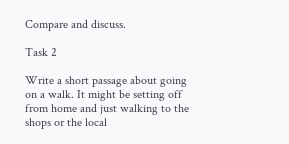Compare and discuss.

Task 2

Write a short passage about going on a walk. It might be setting off from home and just walking to the shops or the local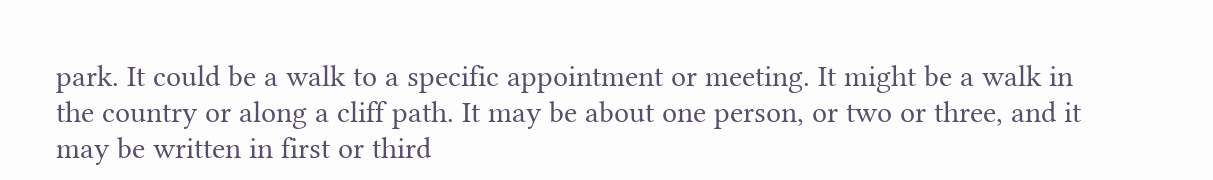park. It could be a walk to a specific appointment or meeting. It might be a walk in the country or along a cliff path. It may be about one person, or two or three, and it may be written in first or third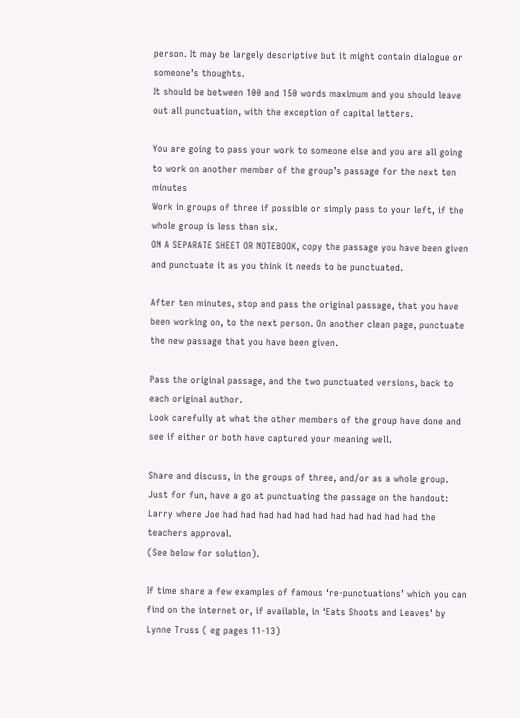person. It may be largely descriptive but it might contain dialogue or someone’s thoughts.
It should be between 100 and 150 words maximum and you should leave out all punctuation, with the exception of capital letters.

You are going to pass your work to someone else and you are all going to work on another member of the group’s passage for the next ten minutes
Work in groups of three if possible or simply pass to your left, if the whole group is less than six.
ON A SEPARATE SHEET OR NOTEBOOK, copy the passage you have been given and punctuate it as you think it needs to be punctuated.

After ten minutes, stop and pass the original passage, that you have been working on, to the next person. On another clean page, punctuate the new passage that you have been given.

Pass the original passage, and the two punctuated versions, back to each original author.
Look carefully at what the other members of the group have done and see if either or both have captured your meaning well.

Share and discuss, in the groups of three, and/or as a whole group.
Just for fun, have a go at punctuating the passage on the handout:
Larry where Joe had had had had had had had had had had had the teachers approval.
(See below for solution).

If time share a few examples of famous ‘re-punctuations’ which you can find on the internet or, if available, in ‘Eats Shoots and Leaves’ by Lynne Truss ( eg pages 11-13)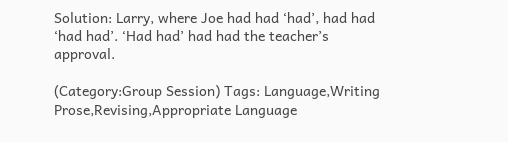Solution: Larry, where Joe had had ‘had’, had had ‘had had’. ‘Had had’ had had the teacher’s approval.

(Category:Group Session) Tags: Language,Writing Prose,Revising,Appropriate Language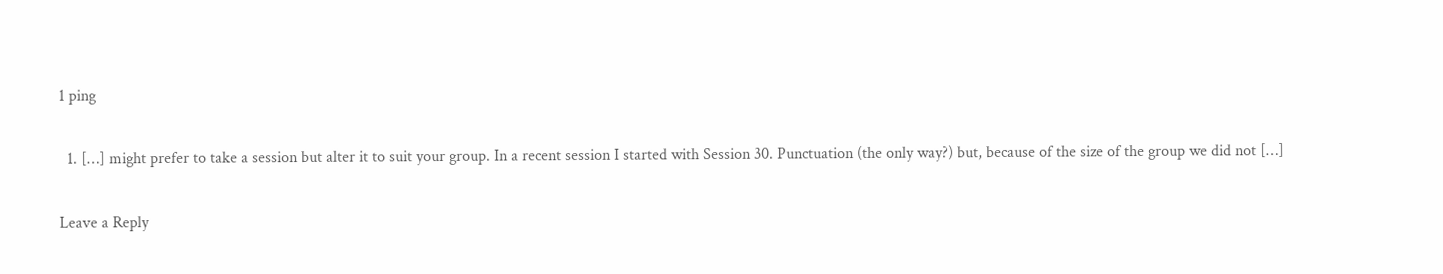1 ping

  1. […] might prefer to take a session but alter it to suit your group. In a recent session I started with Session 30. Punctuation (the only way?) but, because of the size of the group we did not […]

Leave a Reply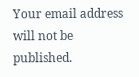Your email address will not be published.